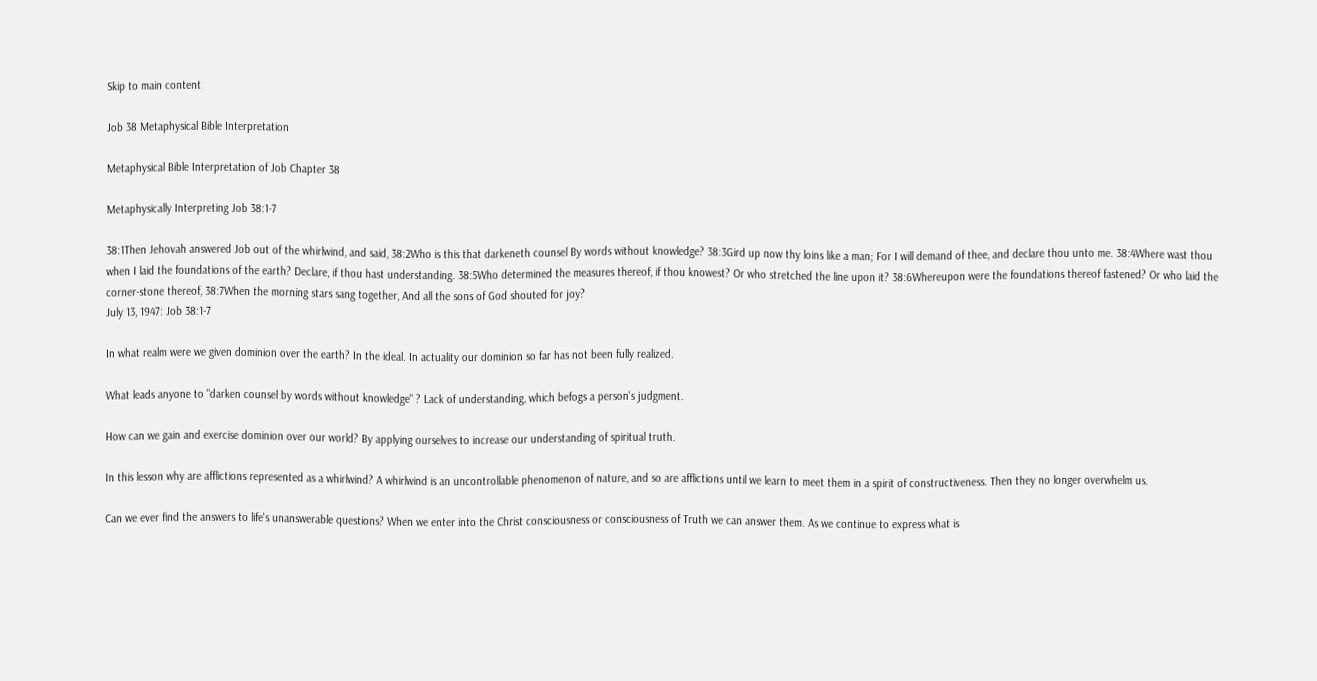Skip to main content

Job 38 Metaphysical Bible Interpretation

Metaphysical Bible Interpretation of Job Chapter 38

Metaphysically Interpreting Job 38:1-7

38:1Then Jehovah answered Job out of the whirlwind, and said, 38:2Who is this that darkeneth counsel By words without knowledge? 38:3Gird up now thy loins like a man; For I will demand of thee, and declare thou unto me. 38:4Where wast thou when I laid the foundations of the earth? Declare, if thou hast understanding. 38:5Who determined the measures thereof, if thou knowest? Or who stretched the line upon it? 38:6Whereupon were the foundations thereof fastened? Or who laid the corner-stone thereof, 38:7When the morning stars sang together, And all the sons of God shouted for joy?
July 13, 1947: Job 38:1-7

In what realm were we given dominion over the earth? In the ideal. In actuality our dominion so far has not been fully realized.

What leads anyone to "darken counsel by words without knowledge" ? Lack of understanding, which befogs a person's judgment.

How can we gain and exercise dominion over our world? By applying ourselves to increase our understanding of spiritual truth.

In this lesson why are afflictions represented as a whirlwind? A whirlwind is an uncontrollable phenomenon of nature, and so are afflictions until we learn to meet them in a spirit of constructiveness. Then they no longer overwhelm us.

Can we ever find the answers to life's unanswerable questions? When we enter into the Christ consciousness or consciousness of Truth we can answer them. As we continue to express what is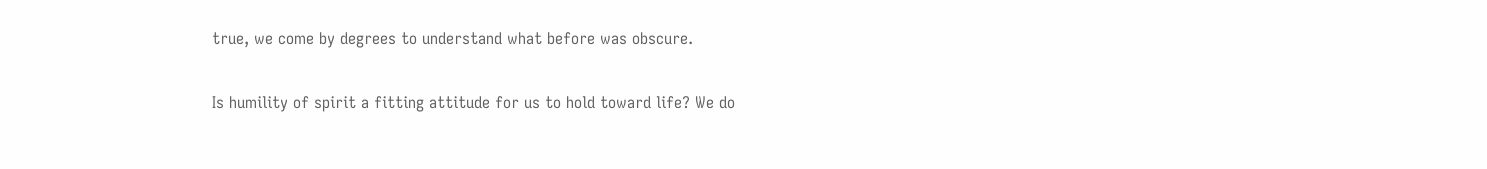true, we come by degrees to understand what before was obscure.

Is humility of spirit a fitting attitude for us to hold toward life? We do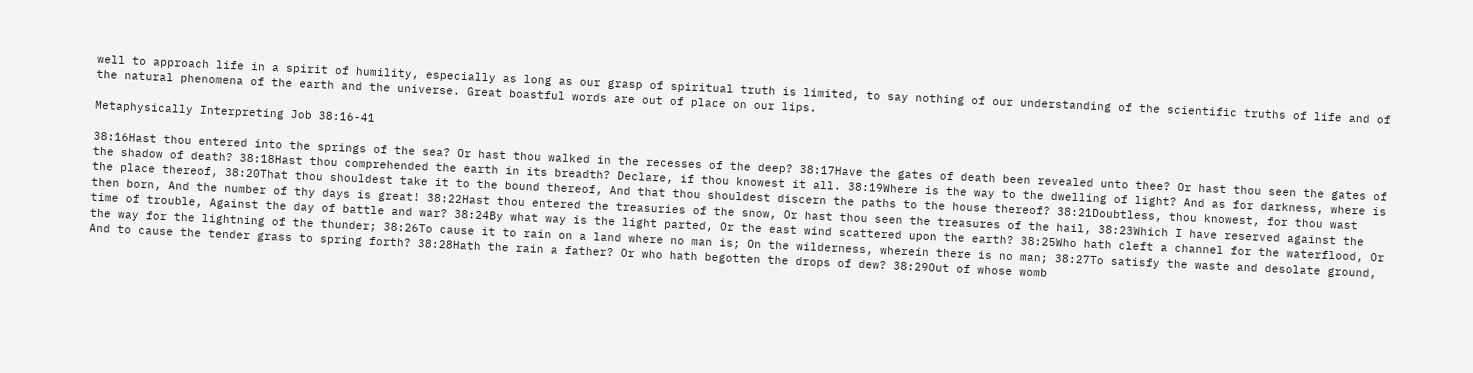well to approach life in a spirit of humility, especially as long as our grasp of spiritual truth is limited, to say nothing of our understanding of the scientific truths of life and of the natural phenomena of the earth and the universe. Great boastful words are out of place on our lips.

Metaphysically Interpreting Job 38:16-41

38:16Hast thou entered into the springs of the sea? Or hast thou walked in the recesses of the deep? 38:17Have the gates of death been revealed unto thee? Or hast thou seen the gates of the shadow of death? 38:18Hast thou comprehended the earth in its breadth? Declare, if thou knowest it all. 38:19Where is the way to the dwelling of light? And as for darkness, where is the place thereof, 38:20That thou shouldest take it to the bound thereof, And that thou shouldest discern the paths to the house thereof? 38:21Doubtless, thou knowest, for thou wast then born, And the number of thy days is great! 38:22Hast thou entered the treasuries of the snow, Or hast thou seen the treasures of the hail, 38:23Which I have reserved against the time of trouble, Against the day of battle and war? 38:24By what way is the light parted, Or the east wind scattered upon the earth? 38:25Who hath cleft a channel for the waterflood, Or the way for the lightning of the thunder; 38:26To cause it to rain on a land where no man is; On the wilderness, wherein there is no man; 38:27To satisfy the waste and desolate ground, And to cause the tender grass to spring forth? 38:28Hath the rain a father? Or who hath begotten the drops of dew? 38:29Out of whose womb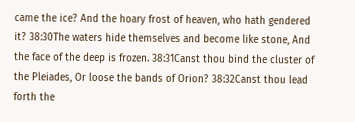came the ice? And the hoary frost of heaven, who hath gendered it? 38:30The waters hide themselves and become like stone, And the face of the deep is frozen. 38:31Canst thou bind the cluster of the Pleiades, Or loose the bands of Orion? 38:32Canst thou lead forth the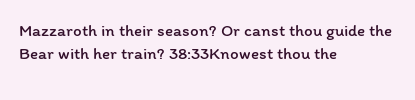Mazzaroth in their season? Or canst thou guide the Bear with her train? 38:33Knowest thou the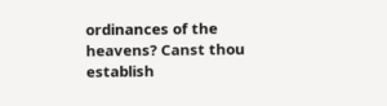ordinances of the heavens? Canst thou establish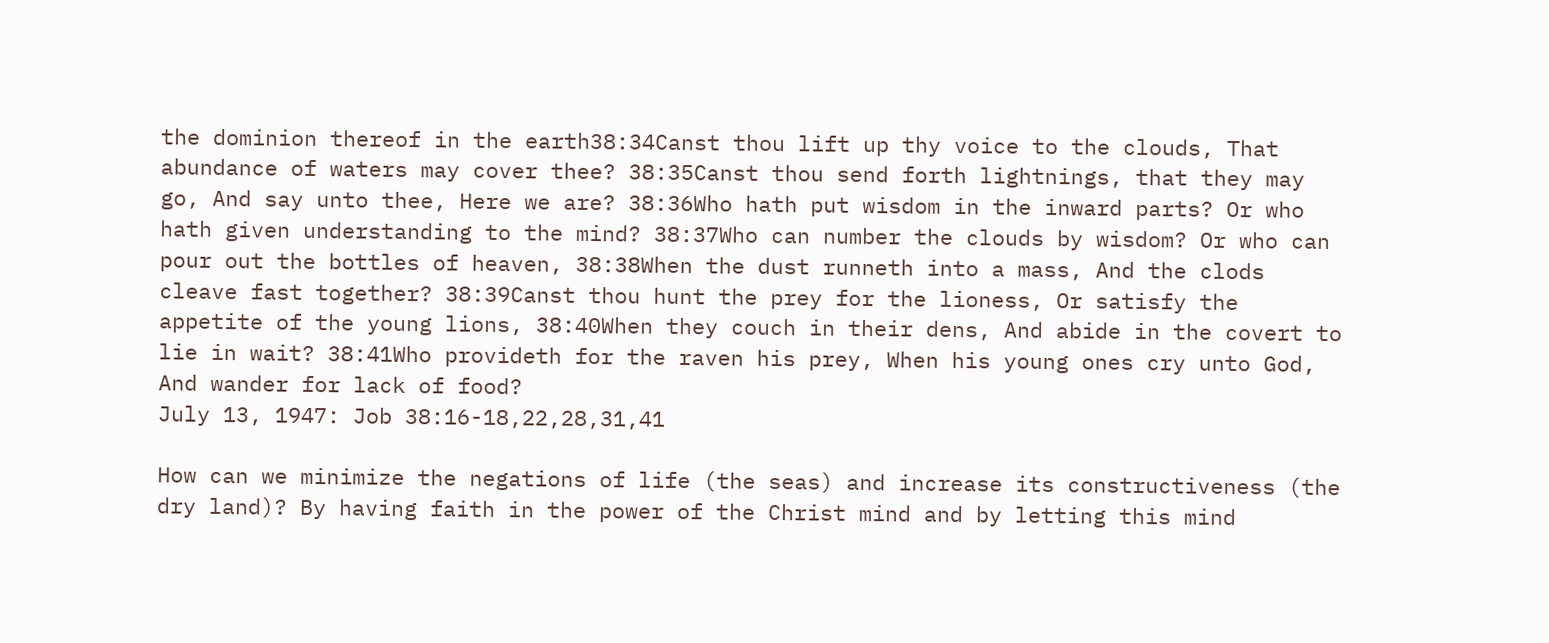the dominion thereof in the earth38:34Canst thou lift up thy voice to the clouds, That abundance of waters may cover thee? 38:35Canst thou send forth lightnings, that they may go, And say unto thee, Here we are? 38:36Who hath put wisdom in the inward parts? Or who hath given understanding to the mind? 38:37Who can number the clouds by wisdom? Or who can pour out the bottles of heaven, 38:38When the dust runneth into a mass, And the clods cleave fast together? 38:39Canst thou hunt the prey for the lioness, Or satisfy the appetite of the young lions, 38:40When they couch in their dens, And abide in the covert to lie in wait? 38:41Who provideth for the raven his prey, When his young ones cry unto God, And wander for lack of food?
July 13, 1947: Job 38:16-18,22,28,31,41

How can we minimize the negations of life (the seas) and increase its constructiveness (the dry land)? By having faith in the power of the Christ mind and by letting this mind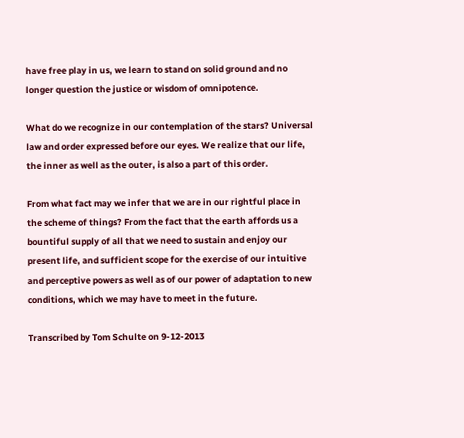have free play in us, we learn to stand on solid ground and no longer question the justice or wisdom of omnipotence.

What do we recognize in our contemplation of the stars? Universal law and order expressed before our eyes. We realize that our life, the inner as well as the outer, is also a part of this order.

From what fact may we infer that we are in our rightful place in the scheme of things? From the fact that the earth affords us a bountiful supply of all that we need to sustain and enjoy our present life, and sufficient scope for the exercise of our intuitive and perceptive powers as well as of our power of adaptation to new conditions, which we may have to meet in the future.

Transcribed by Tom Schulte on 9-12-2013